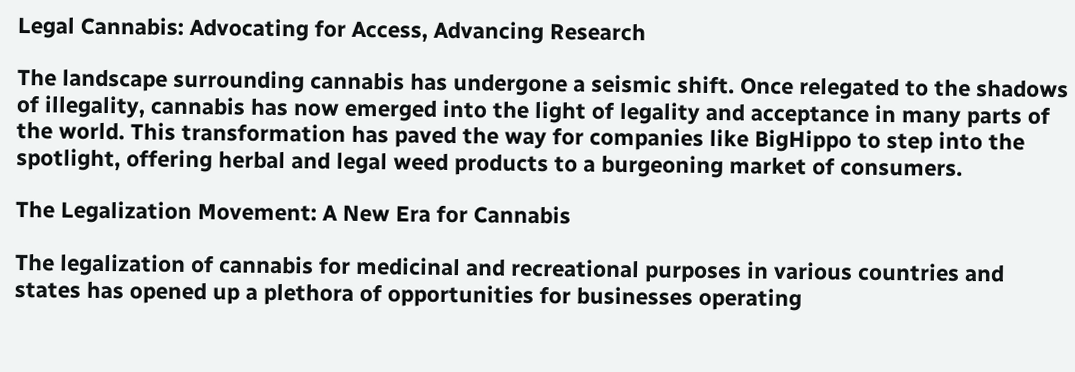Legal Cannabis: Advocating for Access, Advancing Research

The landscape surrounding cannabis has undergone a seismic shift. Once relegated to the shadows of illegality, cannabis has now emerged into the light of legality and acceptance in many parts of the world. This transformation has paved the way for companies like BigHippo to step into the spotlight, offering herbal and legal weed products to a burgeoning market of consumers.

The Legalization Movement: A New Era for Cannabis

The legalization of cannabis for medicinal and recreational purposes in various countries and states has opened up a plethora of opportunities for businesses operating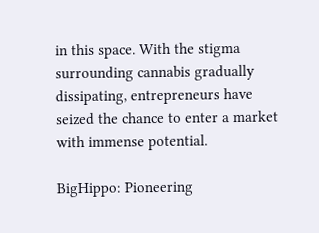in this space. With the stigma surrounding cannabis gradually dissipating, entrepreneurs have seized the chance to enter a market with immense potential.

BigHippo: Pioneering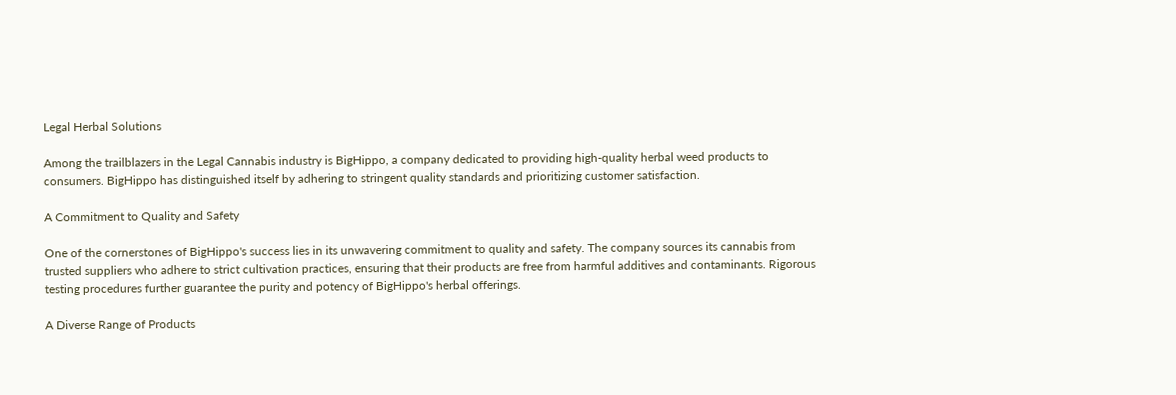Legal Herbal Solutions

Among the trailblazers in the Legal Cannabis industry is BigHippo, a company dedicated to providing high-quality herbal weed products to consumers. BigHippo has distinguished itself by adhering to stringent quality standards and prioritizing customer satisfaction.

A Commitment to Quality and Safety

One of the cornerstones of BigHippo's success lies in its unwavering commitment to quality and safety. The company sources its cannabis from trusted suppliers who adhere to strict cultivation practices, ensuring that their products are free from harmful additives and contaminants. Rigorous testing procedures further guarantee the purity and potency of BigHippo's herbal offerings.

A Diverse Range of Products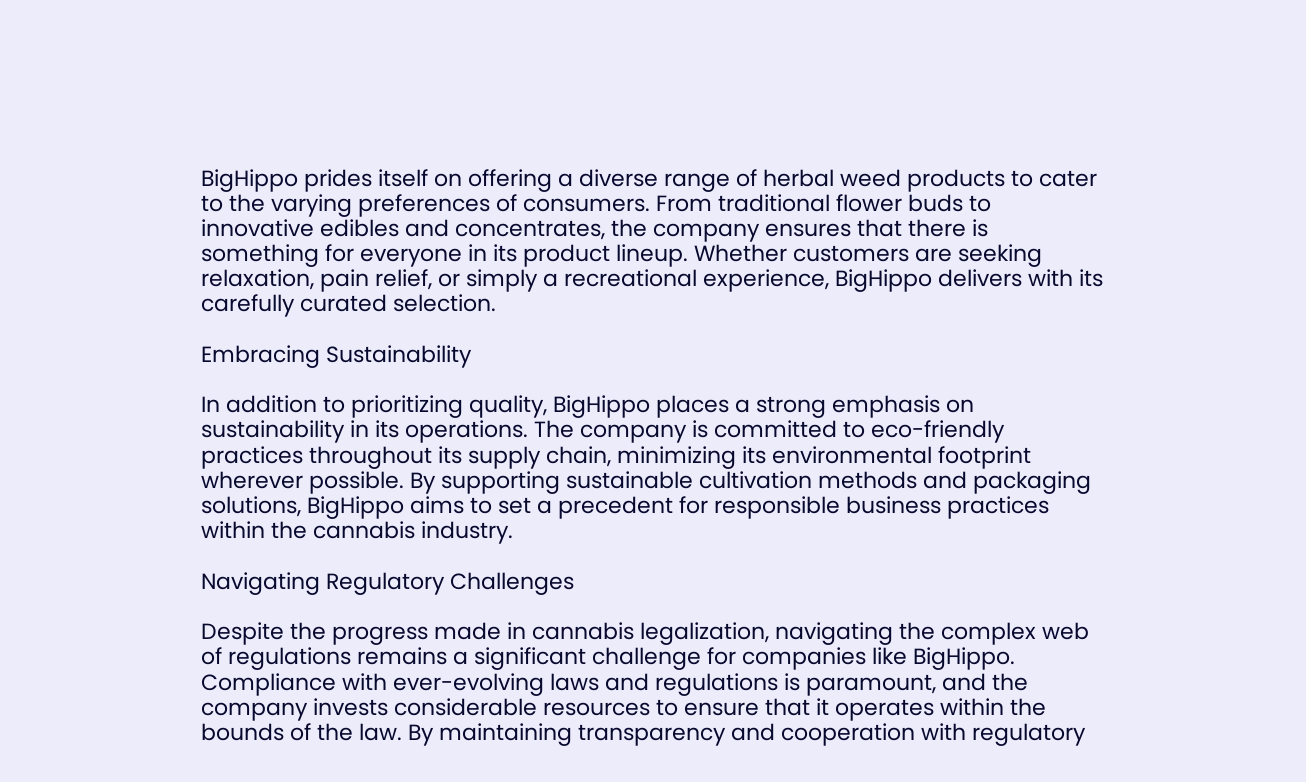BigHippo prides itself on offering a diverse range of herbal weed products to cater to the varying preferences of consumers. From traditional flower buds to innovative edibles and concentrates, the company ensures that there is something for everyone in its product lineup. Whether customers are seeking relaxation, pain relief, or simply a recreational experience, BigHippo delivers with its carefully curated selection.

Embracing Sustainability

In addition to prioritizing quality, BigHippo places a strong emphasis on sustainability in its operations. The company is committed to eco-friendly practices throughout its supply chain, minimizing its environmental footprint wherever possible. By supporting sustainable cultivation methods and packaging solutions, BigHippo aims to set a precedent for responsible business practices within the cannabis industry.

Navigating Regulatory Challenges

Despite the progress made in cannabis legalization, navigating the complex web of regulations remains a significant challenge for companies like BigHippo. Compliance with ever-evolving laws and regulations is paramount, and the company invests considerable resources to ensure that it operates within the bounds of the law. By maintaining transparency and cooperation with regulatory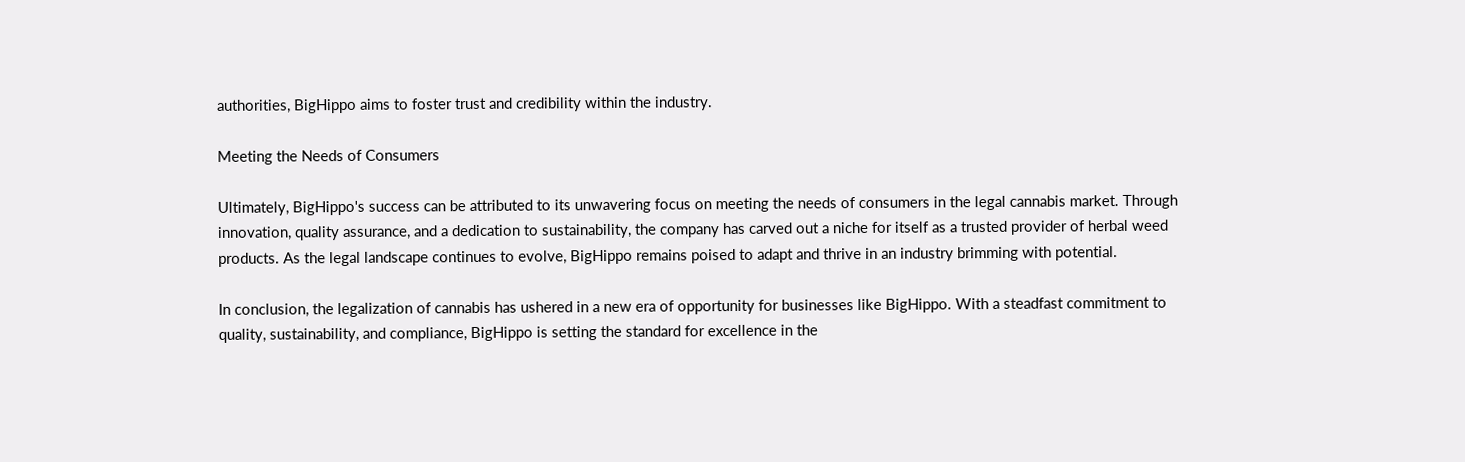authorities, BigHippo aims to foster trust and credibility within the industry.

Meeting the Needs of Consumers

Ultimately, BigHippo's success can be attributed to its unwavering focus on meeting the needs of consumers in the legal cannabis market. Through innovation, quality assurance, and a dedication to sustainability, the company has carved out a niche for itself as a trusted provider of herbal weed products. As the legal landscape continues to evolve, BigHippo remains poised to adapt and thrive in an industry brimming with potential.

In conclusion, the legalization of cannabis has ushered in a new era of opportunity for businesses like BigHippo. With a steadfast commitment to quality, sustainability, and compliance, BigHippo is setting the standard for excellence in the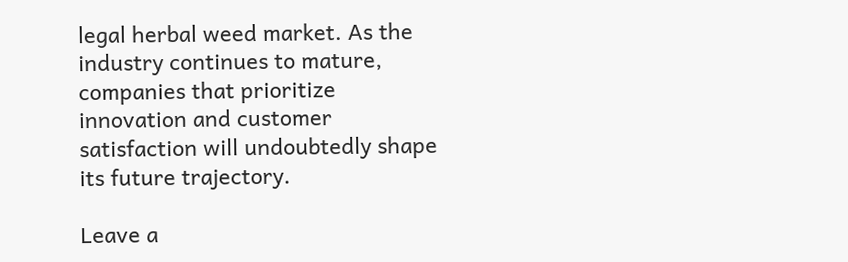legal herbal weed market. As the industry continues to mature, companies that prioritize innovation and customer satisfaction will undoubtedly shape its future trajectory.

Leave a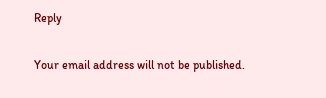Reply

Your email address will not be published.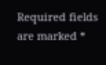Required fields are marked *